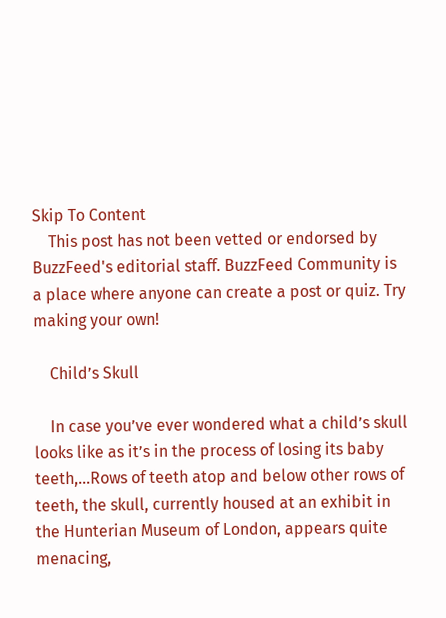Skip To Content
    This post has not been vetted or endorsed by BuzzFeed's editorial staff. BuzzFeed Community is a place where anyone can create a post or quiz. Try making your own!

    Child’s Skull

    In case you’ve ever wondered what a child’s skull looks like as it’s in the process of losing its baby teeth,…Rows of teeth atop and below other rows of teeth, the skull, currently housed at an exhibit in the Hunterian Museum of London, appears quite menacing,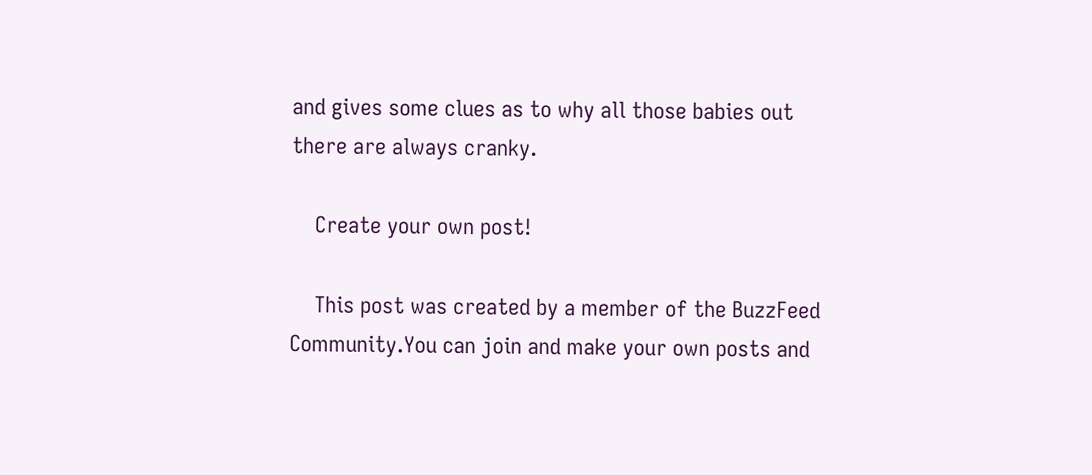and gives some clues as to why all those babies out there are always cranky.

    Create your own post!

    This post was created by a member of the BuzzFeed Community.You can join and make your own posts and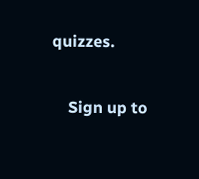quizzes.

    Sign up to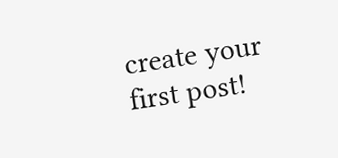create your first post!